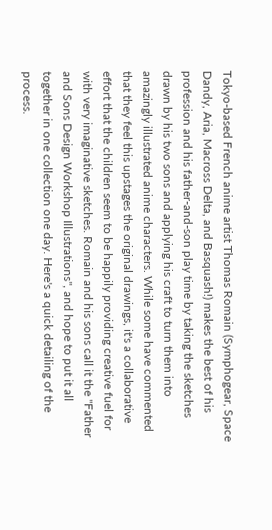Tokyo-based French anime artist Thomas Romain (Symphogear, Space Dandy, Aria, Macross Delta, and Basquash!) makes the best of his profession and his father-and-son play time by taking the sketches drawn by his two sons and applying his craft to turn them into amazingly illustrated anime characters. While some have commented that they feel this upstages the original drawings, it's a collaborative effort that the children seem to be happily providing creative fuel for with very imaginative sketches. Romain and his sons call it the "Father and Sons Design Workshop Illustrations", and hope to put it all together in one collection one day. Here's a quick detailing of the process.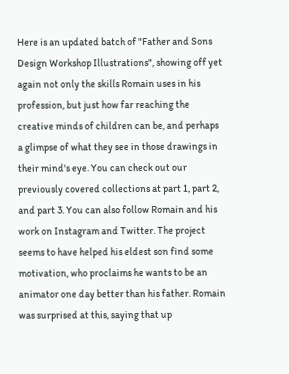Here is an updated batch of "Father and Sons Design Workshop Illustrations", showing off yet again not only the skills Romain uses in his profession, but just how far reaching the creative minds of children can be, and perhaps a glimpse of what they see in those drawings in their mind's eye. You can check out our previously covered collections at part 1, part 2, and part 3. You can also follow Romain and his work on Instagram and Twitter. The project seems to have helped his eldest son find some motivation, who proclaims he wants to be an animator one day better than his father. Romain was surprised at this, saying that up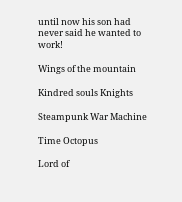until now his son had never said he wanted to work!

Wings of the mountain

Kindred souls Knights

Steampunk War Machine

Time Octopus

Lord of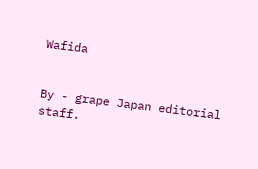Wafida


By - grape Japan editorial staff.